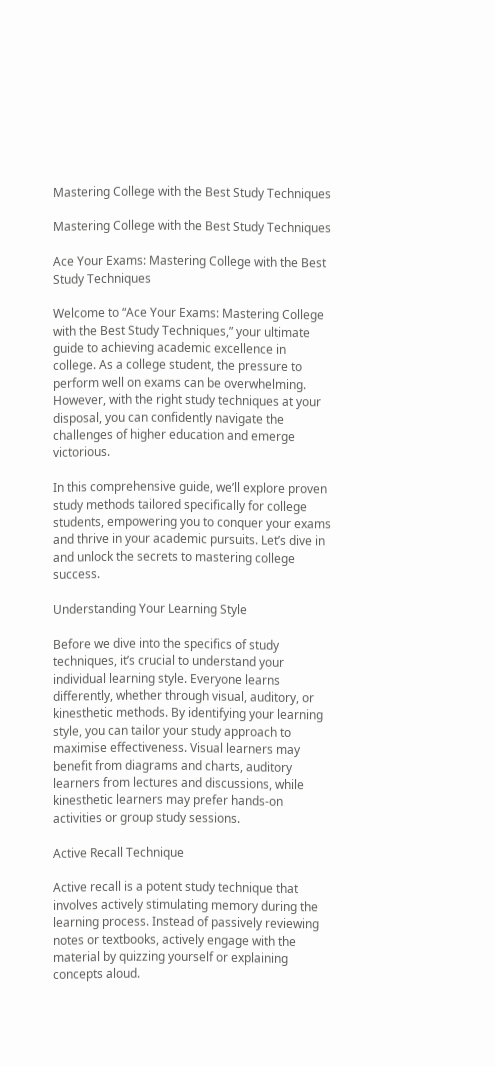Mastering College with the Best Study Techniques

Mastering College with the Best Study Techniques

Ace Your Exams: Mastering College with the Best Study Techniques

Welcome to “Ace Your Exams: Mastering College with the Best Study Techniques,” your ultimate guide to achieving academic excellence in college. As a college student, the pressure to perform well on exams can be overwhelming. However, with the right study techniques at your disposal, you can confidently navigate the challenges of higher education and emerge victorious.

In this comprehensive guide, we’ll explore proven study methods tailored specifically for college students, empowering you to conquer your exams and thrive in your academic pursuits. Let’s dive in and unlock the secrets to mastering college success.

Understanding Your Learning Style

Before we dive into the specifics of study techniques, it’s crucial to understand your individual learning style. Everyone learns differently, whether through visual, auditory, or kinesthetic methods. By identifying your learning style, you can tailor your study approach to maximise effectiveness. Visual learners may benefit from diagrams and charts, auditory learners from lectures and discussions, while kinesthetic learners may prefer hands-on activities or group study sessions.

Active Recall Technique

Active recall is a potent study technique that involves actively stimulating memory during the learning process. Instead of passively reviewing notes or textbooks, actively engage with the material by quizzing yourself or explaining concepts aloud.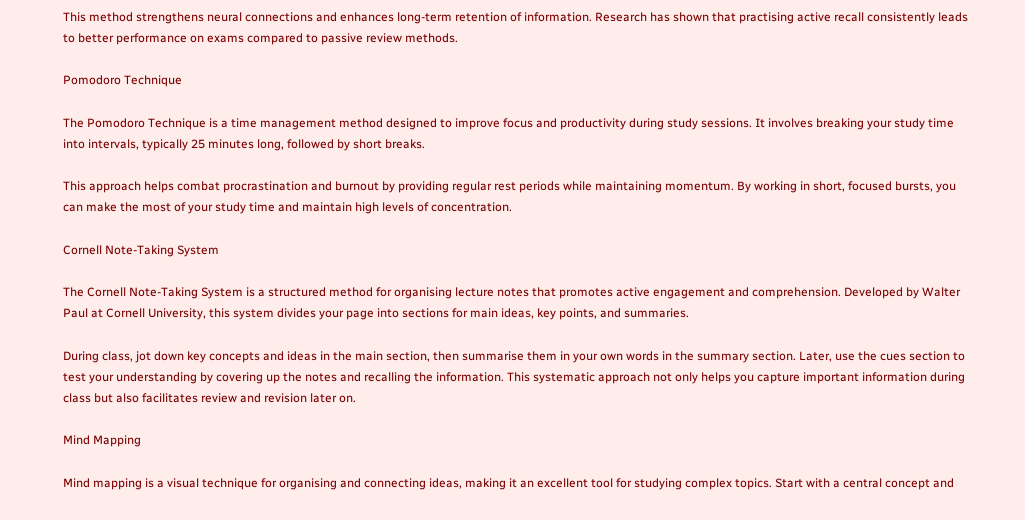This method strengthens neural connections and enhances long-term retention of information. Research has shown that practising active recall consistently leads to better performance on exams compared to passive review methods.

Pomodoro Technique

The Pomodoro Technique is a time management method designed to improve focus and productivity during study sessions. It involves breaking your study time into intervals, typically 25 minutes long, followed by short breaks.

This approach helps combat procrastination and burnout by providing regular rest periods while maintaining momentum. By working in short, focused bursts, you can make the most of your study time and maintain high levels of concentration.

Cornell Note-Taking System

The Cornell Note-Taking System is a structured method for organising lecture notes that promotes active engagement and comprehension. Developed by Walter Paul at Cornell University, this system divides your page into sections for main ideas, key points, and summaries.

During class, jot down key concepts and ideas in the main section, then summarise them in your own words in the summary section. Later, use the cues section to test your understanding by covering up the notes and recalling the information. This systematic approach not only helps you capture important information during class but also facilitates review and revision later on.

Mind Mapping

Mind mapping is a visual technique for organising and connecting ideas, making it an excellent tool for studying complex topics. Start with a central concept and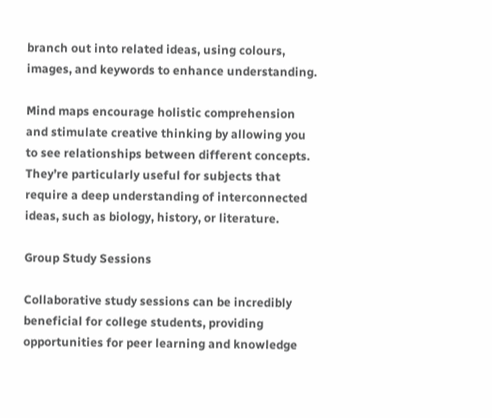branch out into related ideas, using colours, images, and keywords to enhance understanding.

Mind maps encourage holistic comprehension and stimulate creative thinking by allowing you to see relationships between different concepts. They’re particularly useful for subjects that require a deep understanding of interconnected ideas, such as biology, history, or literature.

Group Study Sessions

Collaborative study sessions can be incredibly beneficial for college students, providing opportunities for peer learning and knowledge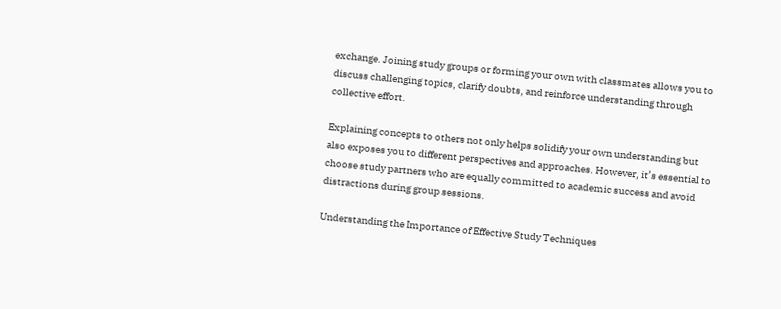exchange. Joining study groups or forming your own with classmates allows you to discuss challenging topics, clarify doubts, and reinforce understanding through collective effort.

Explaining concepts to others not only helps solidify your own understanding but also exposes you to different perspectives and approaches. However, it’s essential to choose study partners who are equally committed to academic success and avoid distractions during group sessions.

Understanding the Importance of Effective Study Techniques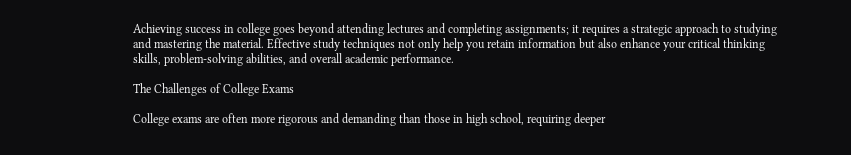Achieving success in college goes beyond attending lectures and completing assignments; it requires a strategic approach to studying and mastering the material. Effective study techniques not only help you retain information but also enhance your critical thinking skills, problem-solving abilities, and overall academic performance.

The Challenges of College Exams

College exams are often more rigorous and demanding than those in high school, requiring deeper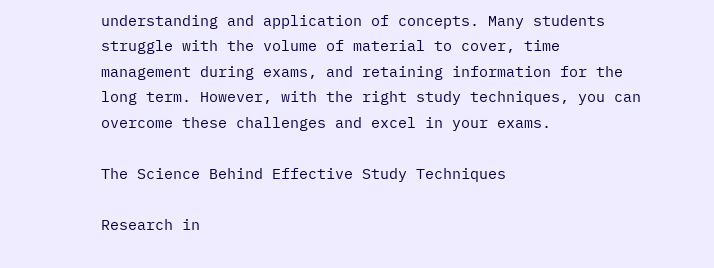understanding and application of concepts. Many students struggle with the volume of material to cover, time management during exams, and retaining information for the long term. However, with the right study techniques, you can overcome these challenges and excel in your exams.

The Science Behind Effective Study Techniques

Research in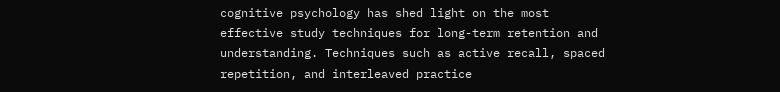cognitive psychology has shed light on the most effective study techniques for long-term retention and understanding. Techniques such as active recall, spaced repetition, and interleaved practice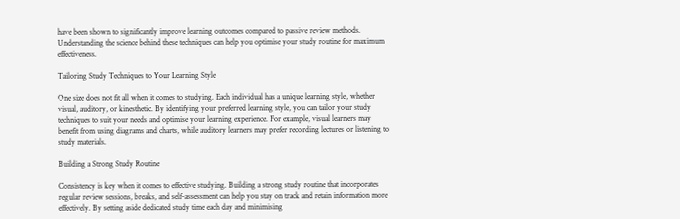have been shown to significantly improve learning outcomes compared to passive review methods. Understanding the science behind these techniques can help you optimise your study routine for maximum effectiveness.

Tailoring Study Techniques to Your Learning Style

One size does not fit all when it comes to studying. Each individual has a unique learning style, whether visual, auditory, or kinesthetic. By identifying your preferred learning style, you can tailor your study techniques to suit your needs and optimise your learning experience. For example, visual learners may benefit from using diagrams and charts, while auditory learners may prefer recording lectures or listening to study materials.

Building a Strong Study Routine

Consistency is key when it comes to effective studying. Building a strong study routine that incorporates regular review sessions, breaks, and self-assessment can help you stay on track and retain information more effectively. By setting aside dedicated study time each day and minimising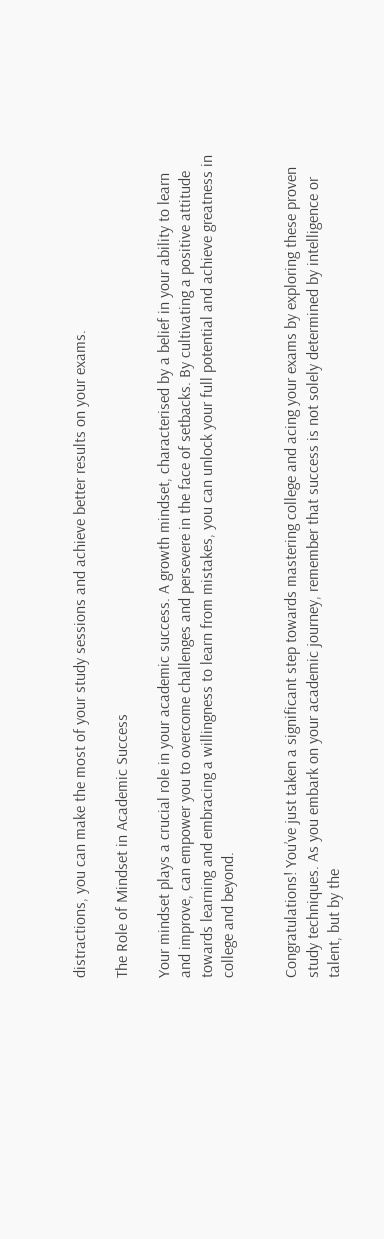distractions, you can make the most of your study sessions and achieve better results on your exams.

The Role of Mindset in Academic Success

Your mindset plays a crucial role in your academic success. A growth mindset, characterised by a belief in your ability to learn and improve, can empower you to overcome challenges and persevere in the face of setbacks. By cultivating a positive attitude towards learning and embracing a willingness to learn from mistakes, you can unlock your full potential and achieve greatness in college and beyond.


Congratulations! You’ve just taken a significant step towards mastering college and acing your exams by exploring these proven study techniques. As you embark on your academic journey, remember that success is not solely determined by intelligence or talent, but by the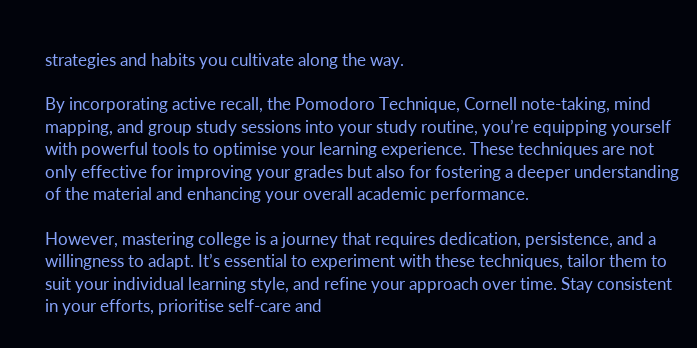strategies and habits you cultivate along the way.

By incorporating active recall, the Pomodoro Technique, Cornell note-taking, mind mapping, and group study sessions into your study routine, you’re equipping yourself with powerful tools to optimise your learning experience. These techniques are not only effective for improving your grades but also for fostering a deeper understanding of the material and enhancing your overall academic performance.

However, mastering college is a journey that requires dedication, persistence, and a willingness to adapt. It’s essential to experiment with these techniques, tailor them to suit your individual learning style, and refine your approach over time. Stay consistent in your efforts, prioritise self-care and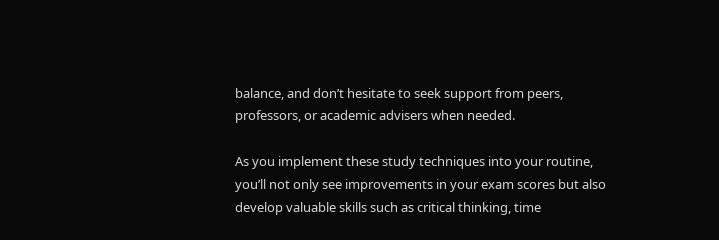balance, and don’t hesitate to seek support from peers, professors, or academic advisers when needed.

As you implement these study techniques into your routine, you’ll not only see improvements in your exam scores but also develop valuable skills such as critical thinking, time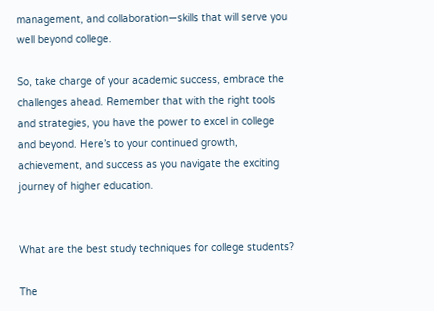management, and collaboration—skills that will serve you well beyond college.

So, take charge of your academic success, embrace the challenges ahead. Remember that with the right tools and strategies, you have the power to excel in college and beyond. Here’s to your continued growth, achievement, and success as you navigate the exciting journey of higher education.


What are the best study techniques for college students?

The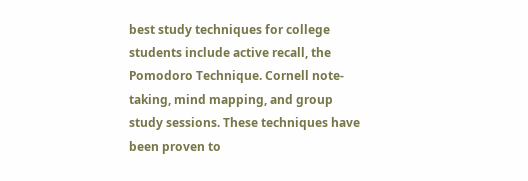best study techniques for college students include active recall, the Pomodoro Technique. Cornell note-taking, mind mapping, and group study sessions. These techniques have been proven to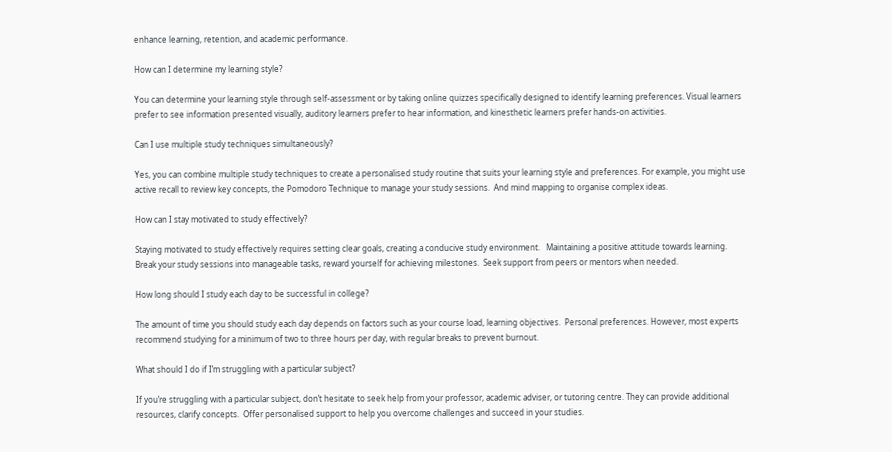enhance learning, retention, and academic performance.

How can I determine my learning style?

You can determine your learning style through self-assessment or by taking online quizzes specifically designed to identify learning preferences. Visual learners prefer to see information presented visually, auditory learners prefer to hear information, and kinesthetic learners prefer hands-on activities.

Can I use multiple study techniques simultaneously?

Yes, you can combine multiple study techniques to create a personalised study routine that suits your learning style and preferences. For example, you might use active recall to review key concepts, the Pomodoro Technique to manage your study sessions.  And mind mapping to organise complex ideas.

How can I stay motivated to study effectively?

Staying motivated to study effectively requires setting clear goals, creating a conducive study environment.   Maintaining a positive attitude towards learning. Break your study sessions into manageable tasks, reward yourself for achieving milestones.  Seek support from peers or mentors when needed.

How long should I study each day to be successful in college?

The amount of time you should study each day depends on factors such as your course load, learning objectives.  Personal preferences. However, most experts recommend studying for a minimum of two to three hours per day, with regular breaks to prevent burnout.

What should I do if I’m struggling with a particular subject?

If you’re struggling with a particular subject, don’t hesitate to seek help from your professor, academic adviser, or tutoring centre. They can provide additional resources, clarify concepts.  Offer personalised support to help you overcome challenges and succeed in your studies.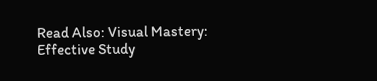Read Also: Visual Mastery: Effective Study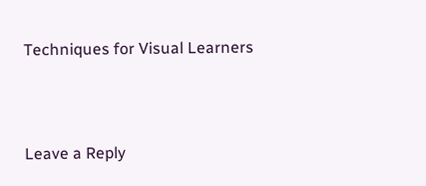Techniques for Visual Learners



Leave a Reply